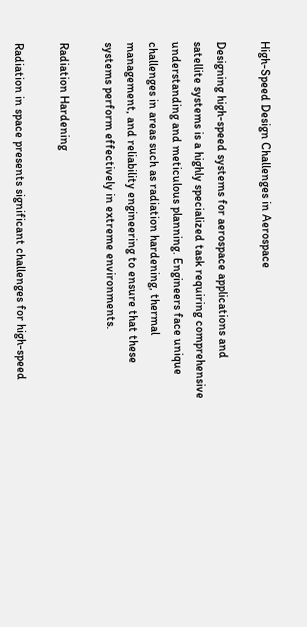High-Speed Design Challenges in Aerospace

Designing high-speed systems for aerospace applications and satellite systems is a highly specialized task requiring comprehensive understanding and meticulous planning. Engineers face unique challenges in areas such as radiation hardening, thermal management, and reliability engineering to ensure that these systems perform effectively in extreme environments.

Radiation Hardening

Radiation in space presents significant challenges for high-speed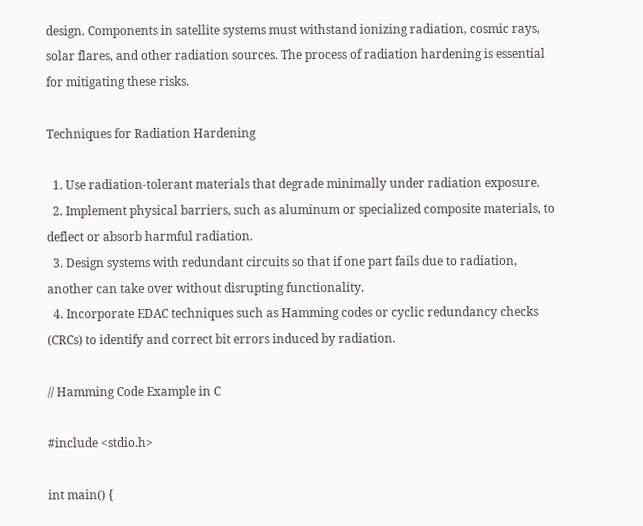design. Components in satellite systems must withstand ionizing radiation, cosmic rays, solar flares, and other radiation sources. The process of radiation hardening is essential for mitigating these risks.

Techniques for Radiation Hardening

  1. Use radiation-tolerant materials that degrade minimally under radiation exposure.
  2. Implement physical barriers, such as aluminum or specialized composite materials, to deflect or absorb harmful radiation.
  3. Design systems with redundant circuits so that if one part fails due to radiation, another can take over without disrupting functionality.
  4. Incorporate EDAC techniques such as Hamming codes or cyclic redundancy checks (CRCs) to identify and correct bit errors induced by radiation.

// Hamming Code Example in C

#include <stdio.h>

int main() {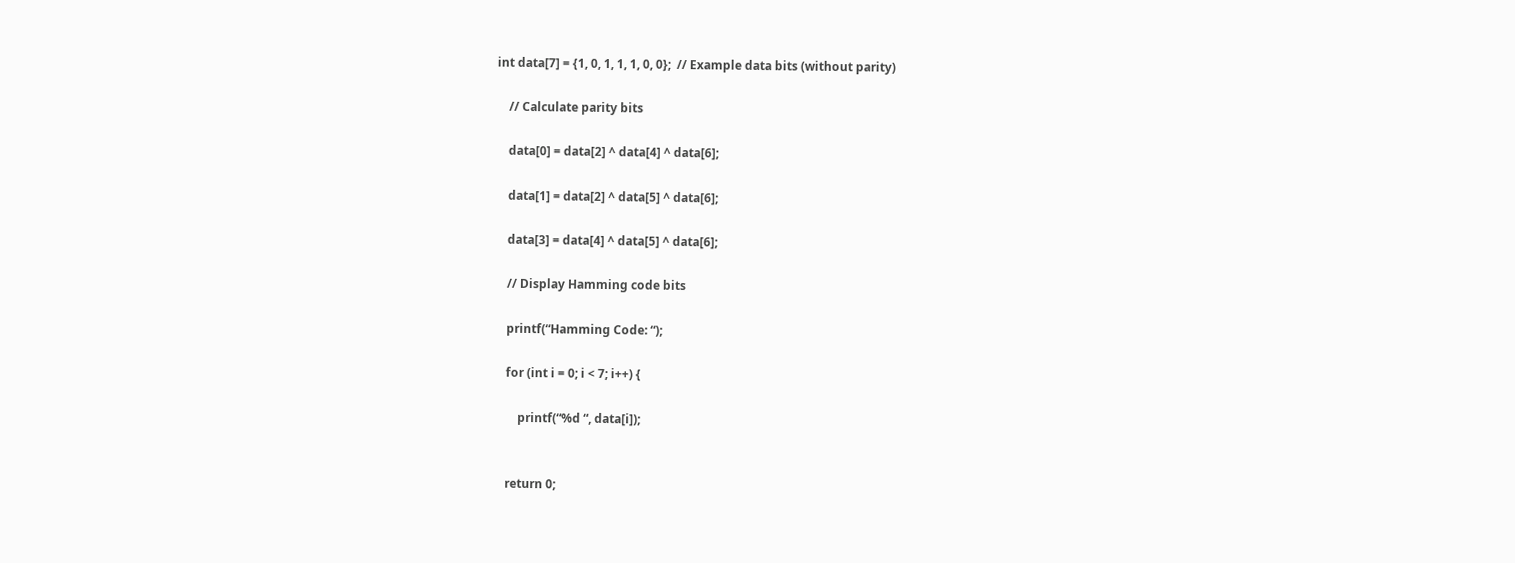int data[7] = {1, 0, 1, 1, 1, 0, 0};  // Example data bits (without parity)

    // Calculate parity bits

    data[0] = data[2] ^ data[4] ^ data[6];

    data[1] = data[2] ^ data[5] ^ data[6];

    data[3] = data[4] ^ data[5] ^ data[6];

    // Display Hamming code bits

    printf(“Hamming Code: “);

    for (int i = 0; i < 7; i++) {

        printf(“%d “, data[i]);


    return 0;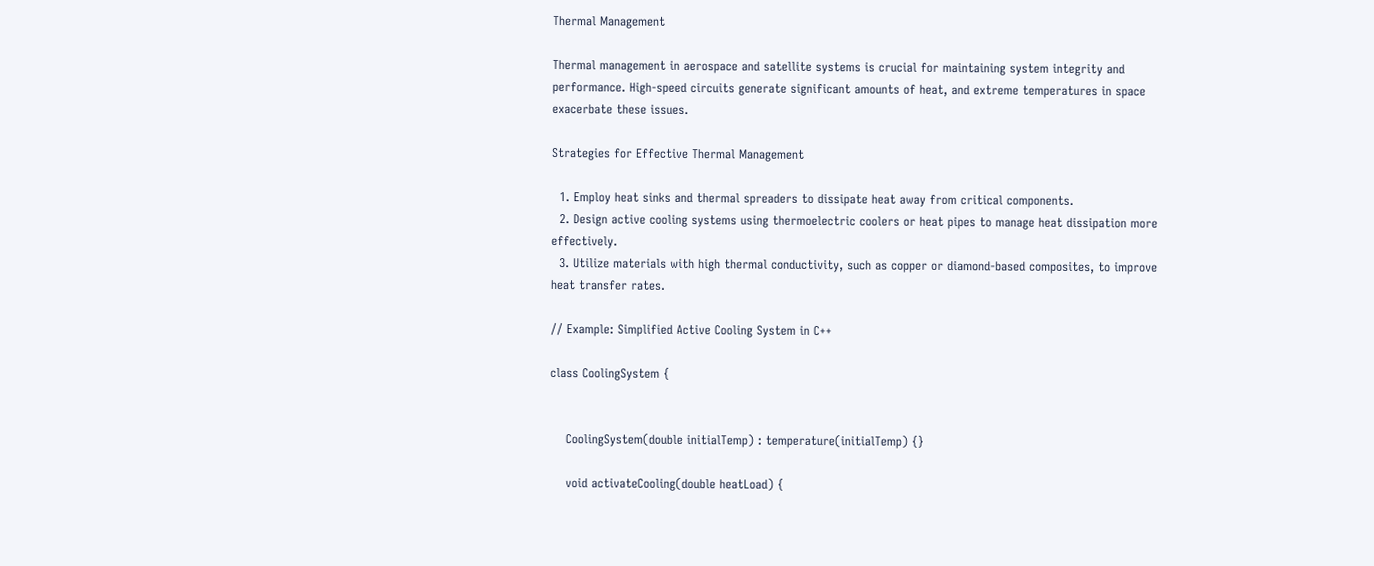Thermal Management

Thermal management in aerospace and satellite systems is crucial for maintaining system integrity and performance. High-speed circuits generate significant amounts of heat, and extreme temperatures in space exacerbate these issues.

Strategies for Effective Thermal Management

  1. Employ heat sinks and thermal spreaders to dissipate heat away from critical components.
  2. Design active cooling systems using thermoelectric coolers or heat pipes to manage heat dissipation more effectively.
  3. Utilize materials with high thermal conductivity, such as copper or diamond-based composites, to improve heat transfer rates.

// Example: Simplified Active Cooling System in C++

class CoolingSystem {


    CoolingSystem(double initialTemp) : temperature(initialTemp) {}

    void activateCooling(double heatLoad) {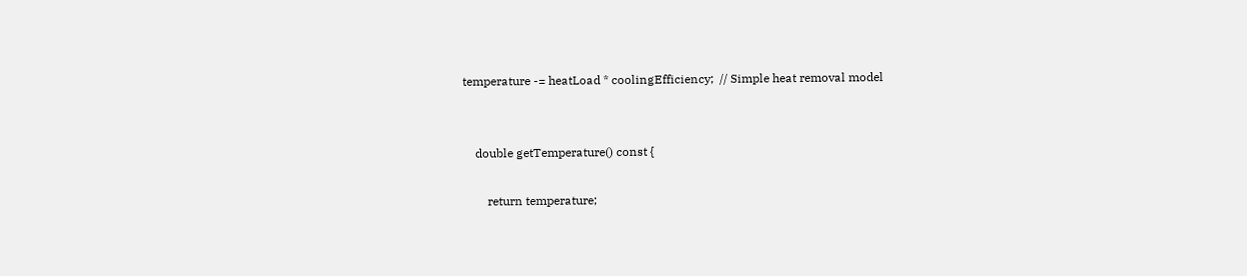temperature -= heatLoad * coolingEfficiency;  // Simple heat removal model


    double getTemperature() const {

        return temperature;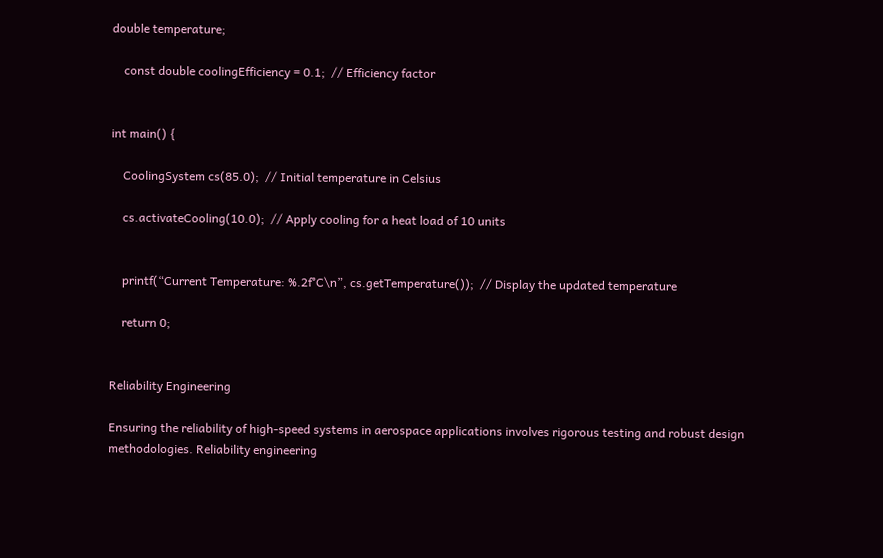double temperature;

    const double coolingEfficiency = 0.1;  // Efficiency factor


int main() {

    CoolingSystem cs(85.0);  // Initial temperature in Celsius

    cs.activateCooling(10.0);  // Apply cooling for a heat load of 10 units


    printf(“Current Temperature: %.2f°C\n”, cs.getTemperature());  // Display the updated temperature

    return 0;


Reliability Engineering

Ensuring the reliability of high-speed systems in aerospace applications involves rigorous testing and robust design methodologies. Reliability engineering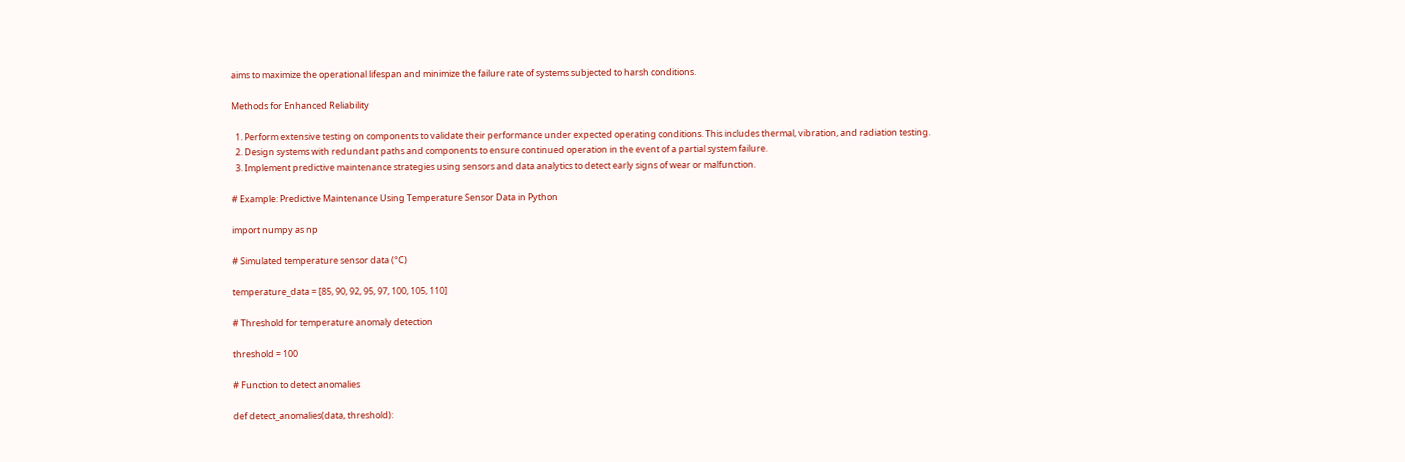aims to maximize the operational lifespan and minimize the failure rate of systems subjected to harsh conditions.

Methods for Enhanced Reliability

  1. Perform extensive testing on components to validate their performance under expected operating conditions. This includes thermal, vibration, and radiation testing.
  2. Design systems with redundant paths and components to ensure continued operation in the event of a partial system failure.
  3. Implement predictive maintenance strategies using sensors and data analytics to detect early signs of wear or malfunction.

# Example: Predictive Maintenance Using Temperature Sensor Data in Python

import numpy as np

# Simulated temperature sensor data (°C)

temperature_data = [85, 90, 92, 95, 97, 100, 105, 110]

# Threshold for temperature anomaly detection

threshold = 100

# Function to detect anomalies

def detect_anomalies(data, threshold):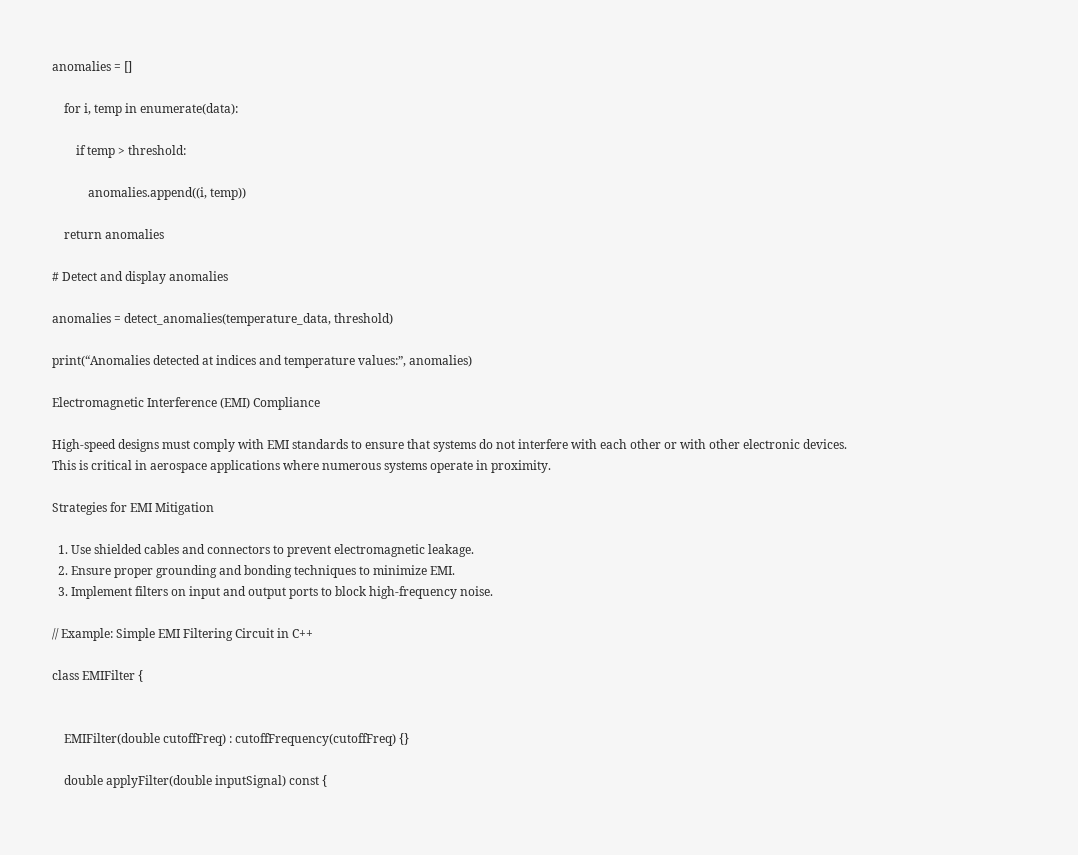anomalies = []

    for i, temp in enumerate(data):

        if temp > threshold:

            anomalies.append((i, temp))

    return anomalies

# Detect and display anomalies

anomalies = detect_anomalies(temperature_data, threshold)

print(“Anomalies detected at indices and temperature values:”, anomalies)

Electromagnetic Interference (EMI) Compliance

High-speed designs must comply with EMI standards to ensure that systems do not interfere with each other or with other electronic devices. This is critical in aerospace applications where numerous systems operate in proximity.

Strategies for EMI Mitigation

  1. Use shielded cables and connectors to prevent electromagnetic leakage.
  2. Ensure proper grounding and bonding techniques to minimize EMI.
  3. Implement filters on input and output ports to block high-frequency noise.

// Example: Simple EMI Filtering Circuit in C++

class EMIFilter {


    EMIFilter(double cutoffFreq) : cutoffFrequency(cutoffFreq) {}

    double applyFilter(double inputSignal) const {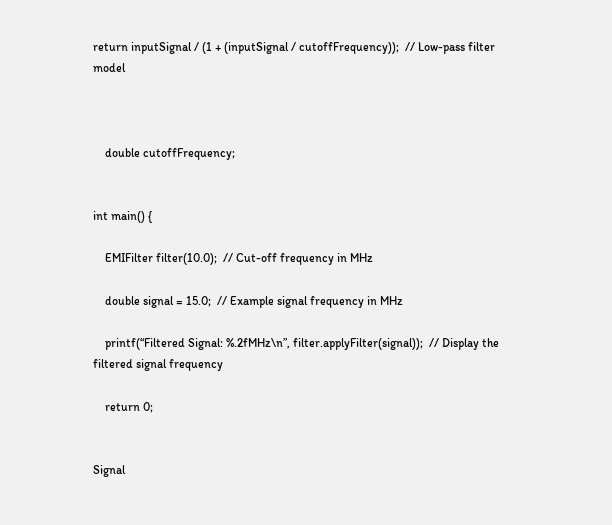return inputSignal / (1 + (inputSignal / cutoffFrequency));  // Low-pass filter model



    double cutoffFrequency;


int main() {

    EMIFilter filter(10.0);  // Cut-off frequency in MHz

    double signal = 15.0;  // Example signal frequency in MHz

    printf(“Filtered Signal: %.2fMHz\n”, filter.applyFilter(signal));  // Display the filtered signal frequency

    return 0;


Signal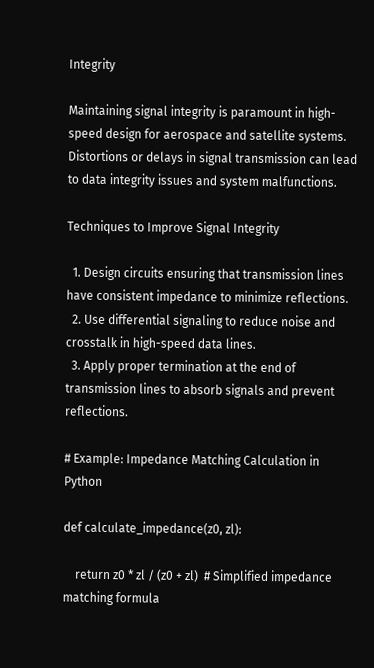Integrity

Maintaining signal integrity is paramount in high-speed design for aerospace and satellite systems. Distortions or delays in signal transmission can lead to data integrity issues and system malfunctions.

Techniques to Improve Signal Integrity

  1. Design circuits ensuring that transmission lines have consistent impedance to minimize reflections.
  2. Use differential signaling to reduce noise and crosstalk in high-speed data lines.
  3. Apply proper termination at the end of transmission lines to absorb signals and prevent reflections.

# Example: Impedance Matching Calculation in Python

def calculate_impedance(z0, zl):

    return z0 * zl / (z0 + zl)  # Simplified impedance matching formula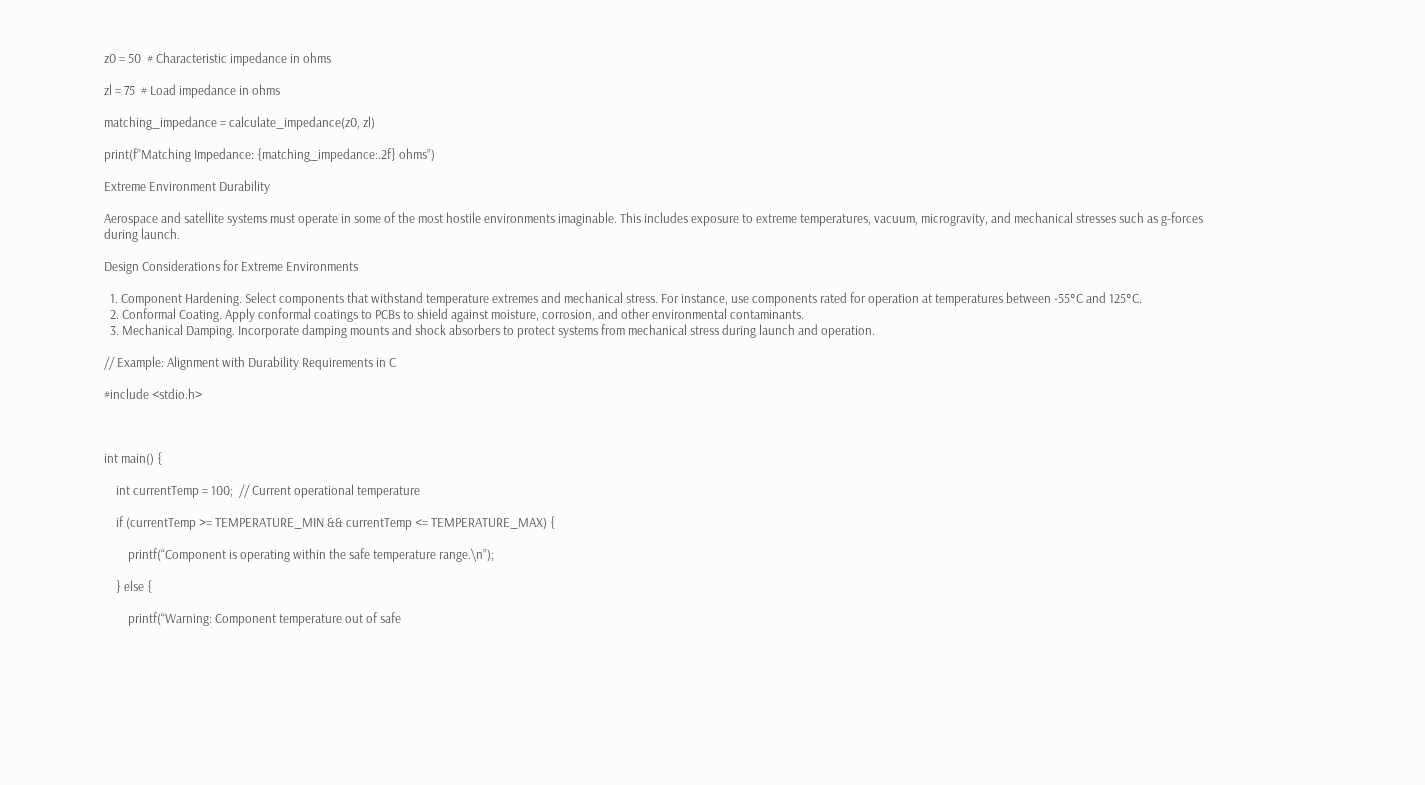z0 = 50  # Characteristic impedance in ohms

zl = 75  # Load impedance in ohms

matching_impedance = calculate_impedance(z0, zl)

print(f”Matching Impedance: {matching_impedance:.2f} ohms”)

Extreme Environment Durability

Aerospace and satellite systems must operate in some of the most hostile environments imaginable. This includes exposure to extreme temperatures, vacuum, microgravity, and mechanical stresses such as g-forces during launch.

Design Considerations for Extreme Environments

  1. Component Hardening. Select components that withstand temperature extremes and mechanical stress. For instance, use components rated for operation at temperatures between -55°C and 125°C.
  2. Conformal Coating. Apply conformal coatings to PCBs to shield against moisture, corrosion, and other environmental contaminants.
  3. Mechanical Damping. Incorporate damping mounts and shock absorbers to protect systems from mechanical stress during launch and operation.

// Example: Alignment with Durability Requirements in C

#include <stdio.h>



int main() {

    int currentTemp = 100;  // Current operational temperature

    if (currentTemp >= TEMPERATURE_MIN && currentTemp <= TEMPERATURE_MAX) {

        printf(“Component is operating within the safe temperature range.\n”);

    } else {

        printf(“Warning: Component temperature out of safe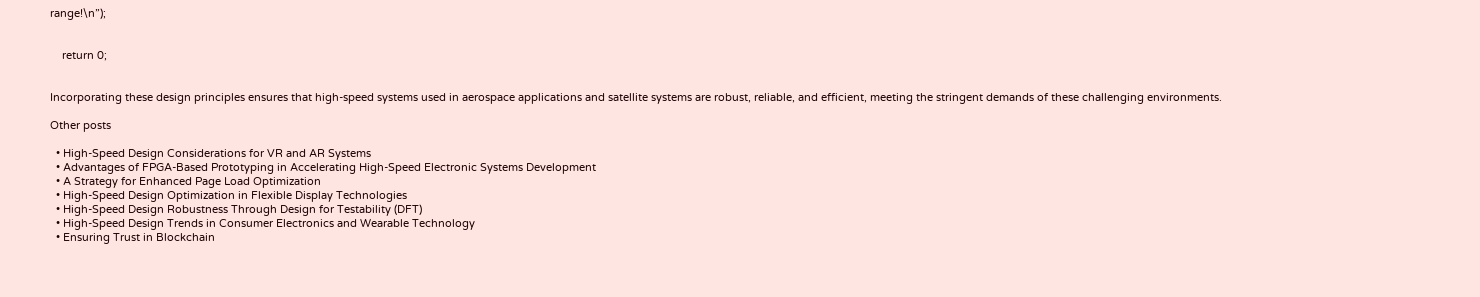range!\n”);


    return 0;


Incorporating these design principles ensures that high-speed systems used in aerospace applications and satellite systems are robust, reliable, and efficient, meeting the stringent demands of these challenging environments.

Other posts

  • High-Speed Design Considerations for VR and AR Systems
  • Advantages of FPGA-Based Prototyping in Accelerating High-Speed Electronic Systems Development
  • A Strategy for Enhanced Page Load Optimization
  • High-Speed Design Optimization in Flexible Display Technologies
  • High-Speed Design Robustness Through Design for Testability (DFT)
  • High-Speed Design Trends in Consumer Electronics and Wearable Technology
  • Ensuring Trust in Blockchain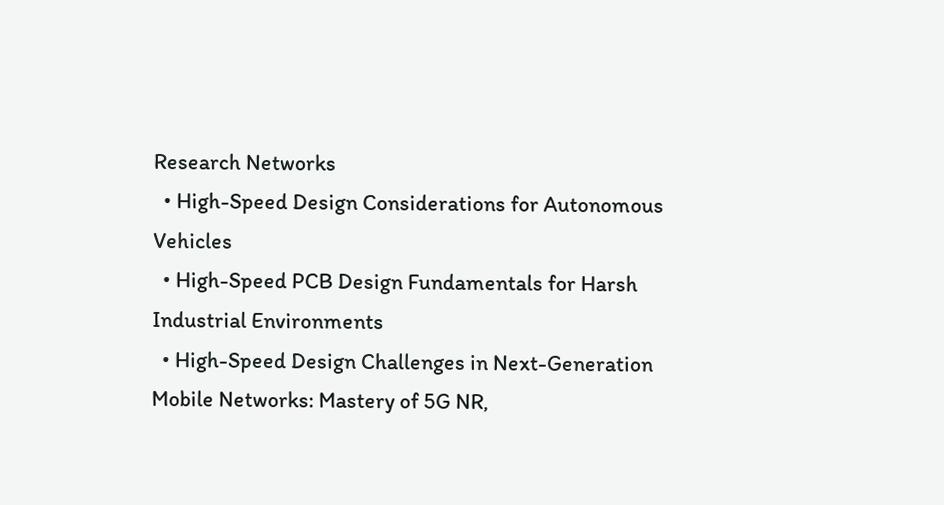Research Networks
  • High-Speed Design Considerations for Autonomous Vehicles
  • High-Speed PCB Design Fundamentals for Harsh Industrial Environments
  • High-Speed Design Challenges in Next-Generation Mobile Networks: Mastery of 5G NR,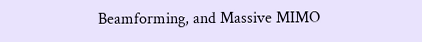Beamforming, and Massive MIMO